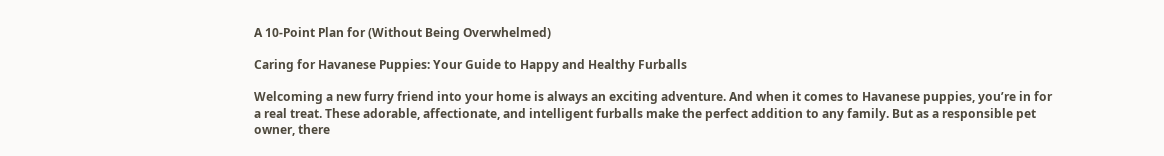A 10-Point Plan for (Without Being Overwhelmed)

Caring for Havanese Puppies: Your Guide to Happy and Healthy Furballs

Welcoming a new furry friend into your home is always an exciting adventure. And when it comes to Havanese puppies, you’re in for a real treat. These adorable, affectionate, and intelligent furballs make the perfect addition to any family. But as a responsible pet owner, there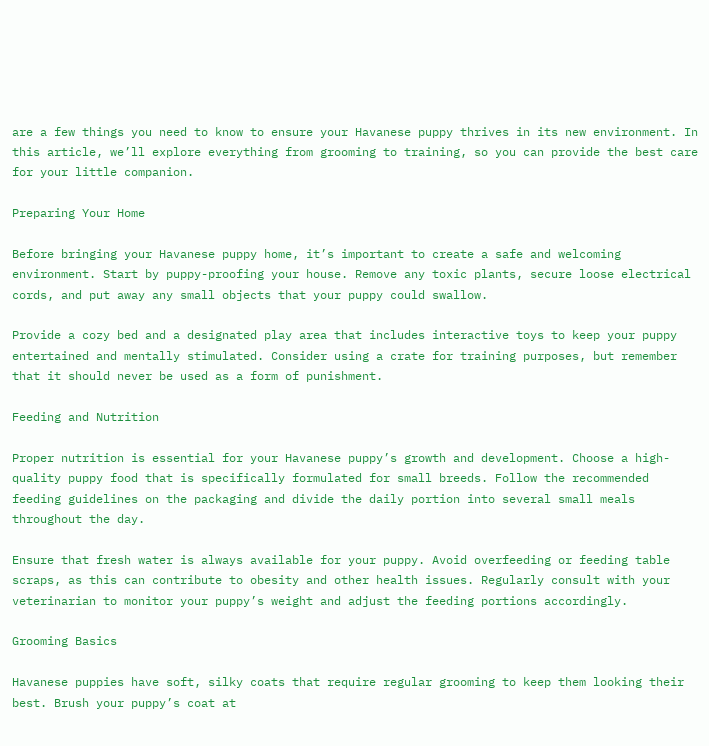are a few things you need to know to ensure your Havanese puppy thrives in its new environment. In this article, we’ll explore everything from grooming to training, so you can provide the best care for your little companion.

Preparing Your Home

Before bringing your Havanese puppy home, it’s important to create a safe and welcoming environment. Start by puppy-proofing your house. Remove any toxic plants, secure loose electrical cords, and put away any small objects that your puppy could swallow.

Provide a cozy bed and a designated play area that includes interactive toys to keep your puppy entertained and mentally stimulated. Consider using a crate for training purposes, but remember that it should never be used as a form of punishment.

Feeding and Nutrition

Proper nutrition is essential for your Havanese puppy’s growth and development. Choose a high-quality puppy food that is specifically formulated for small breeds. Follow the recommended feeding guidelines on the packaging and divide the daily portion into several small meals throughout the day.

Ensure that fresh water is always available for your puppy. Avoid overfeeding or feeding table scraps, as this can contribute to obesity and other health issues. Regularly consult with your veterinarian to monitor your puppy’s weight and adjust the feeding portions accordingly.

Grooming Basics

Havanese puppies have soft, silky coats that require regular grooming to keep them looking their best. Brush your puppy’s coat at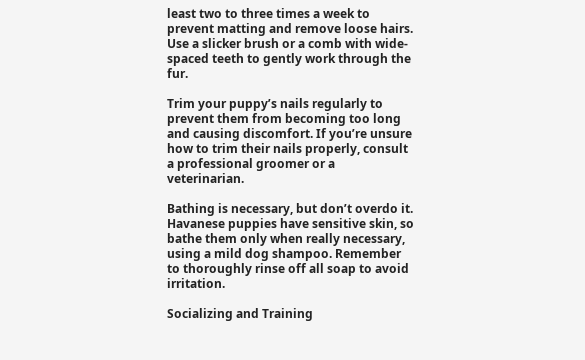least two to three times a week to prevent matting and remove loose hairs. Use a slicker brush or a comb with wide-spaced teeth to gently work through the fur.

Trim your puppy’s nails regularly to prevent them from becoming too long and causing discomfort. If you’re unsure how to trim their nails properly, consult a professional groomer or a veterinarian.

Bathing is necessary, but don’t overdo it. Havanese puppies have sensitive skin, so bathe them only when really necessary, using a mild dog shampoo. Remember to thoroughly rinse off all soap to avoid irritation.

Socializing and Training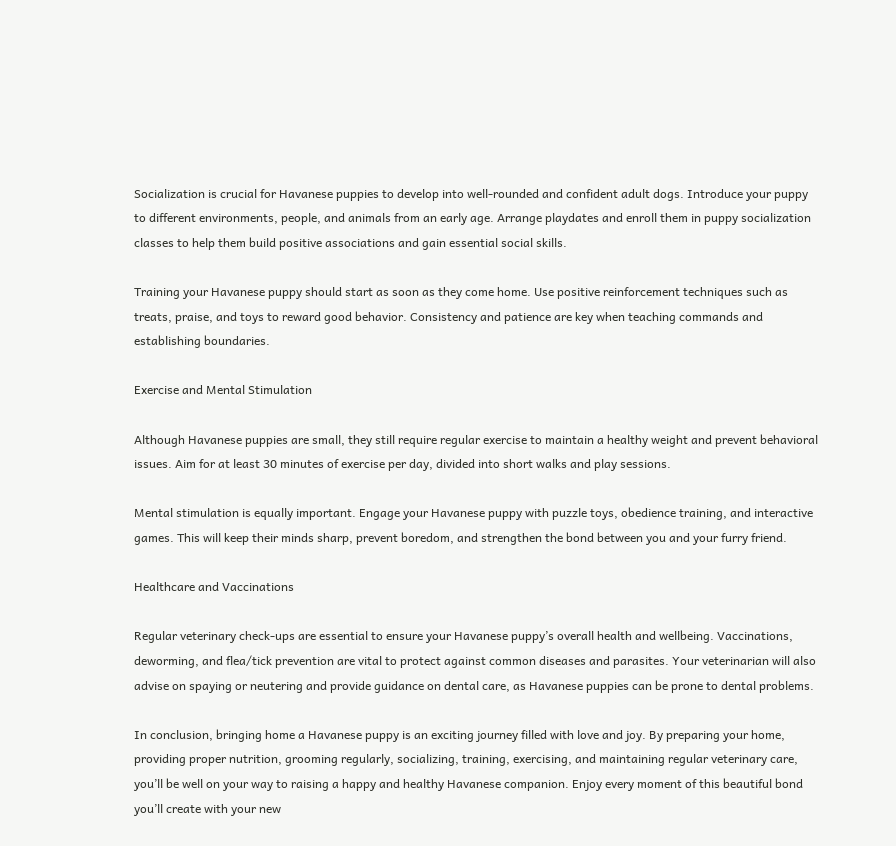Socialization is crucial for Havanese puppies to develop into well-rounded and confident adult dogs. Introduce your puppy to different environments, people, and animals from an early age. Arrange playdates and enroll them in puppy socialization classes to help them build positive associations and gain essential social skills.

Training your Havanese puppy should start as soon as they come home. Use positive reinforcement techniques such as treats, praise, and toys to reward good behavior. Consistency and patience are key when teaching commands and establishing boundaries.

Exercise and Mental Stimulation

Although Havanese puppies are small, they still require regular exercise to maintain a healthy weight and prevent behavioral issues. Aim for at least 30 minutes of exercise per day, divided into short walks and play sessions.

Mental stimulation is equally important. Engage your Havanese puppy with puzzle toys, obedience training, and interactive games. This will keep their minds sharp, prevent boredom, and strengthen the bond between you and your furry friend.

Healthcare and Vaccinations

Regular veterinary check-ups are essential to ensure your Havanese puppy’s overall health and wellbeing. Vaccinations, deworming, and flea/tick prevention are vital to protect against common diseases and parasites. Your veterinarian will also advise on spaying or neutering and provide guidance on dental care, as Havanese puppies can be prone to dental problems.

In conclusion, bringing home a Havanese puppy is an exciting journey filled with love and joy. By preparing your home, providing proper nutrition, grooming regularly, socializing, training, exercising, and maintaining regular veterinary care, you’ll be well on your way to raising a happy and healthy Havanese companion. Enjoy every moment of this beautiful bond you’ll create with your new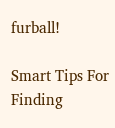furball!

Smart Tips For Finding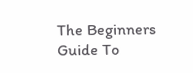The Beginners Guide To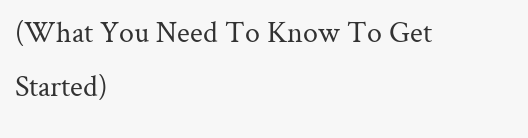(What You Need To Know To Get Started)